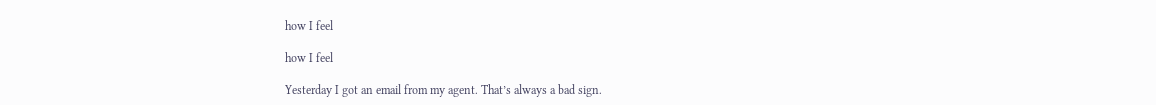how I feel

how I feel

Yesterday I got an email from my agent. That’s always a bad sign.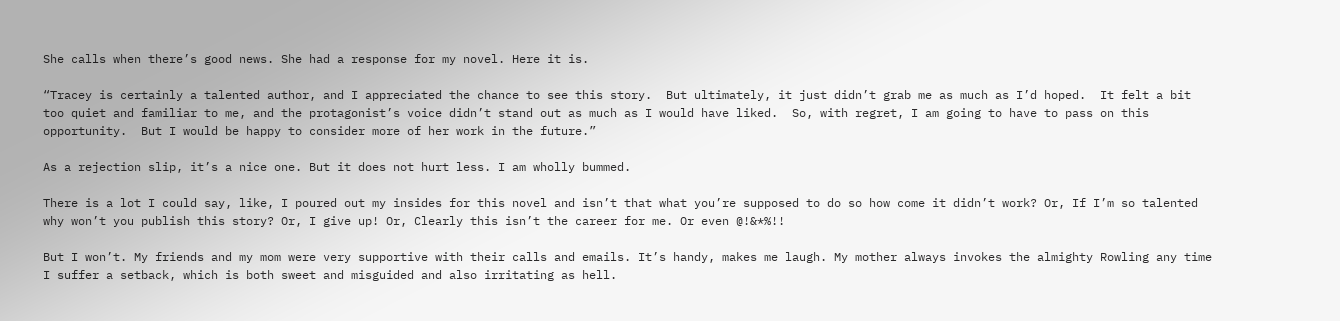She calls when there’s good news. She had a response for my novel. Here it is.

“Tracey is certainly a talented author, and I appreciated the chance to see this story.  But ultimately, it just didn’t grab me as much as I’d hoped.  It felt a bit too quiet and familiar to me, and the protagonist’s voice didn’t stand out as much as I would have liked.  So, with regret, I am going to have to pass on this opportunity.  But I would be happy to consider more of her work in the future.”

As a rejection slip, it’s a nice one. But it does not hurt less. I am wholly bummed.

There is a lot I could say, like, I poured out my insides for this novel and isn’t that what you’re supposed to do so how come it didn’t work? Or, If I’m so talented why won’t you publish this story? Or, I give up! Or, Clearly this isn’t the career for me. Or even @!&*%!!

But I won’t. My friends and my mom were very supportive with their calls and emails. It’s handy, makes me laugh. My mother always invokes the almighty Rowling any time I suffer a setback, which is both sweet and misguided and also irritating as hell.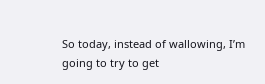So today, instead of wallowing, I’m going to try to get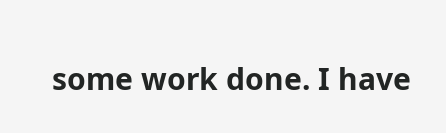some work done. I have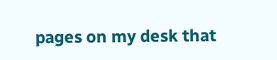pages on my desk that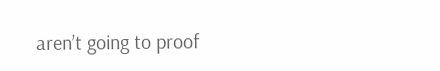aren’t going to proof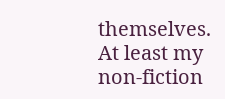themselves. At least my non-fiction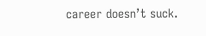career doesn’t suck.